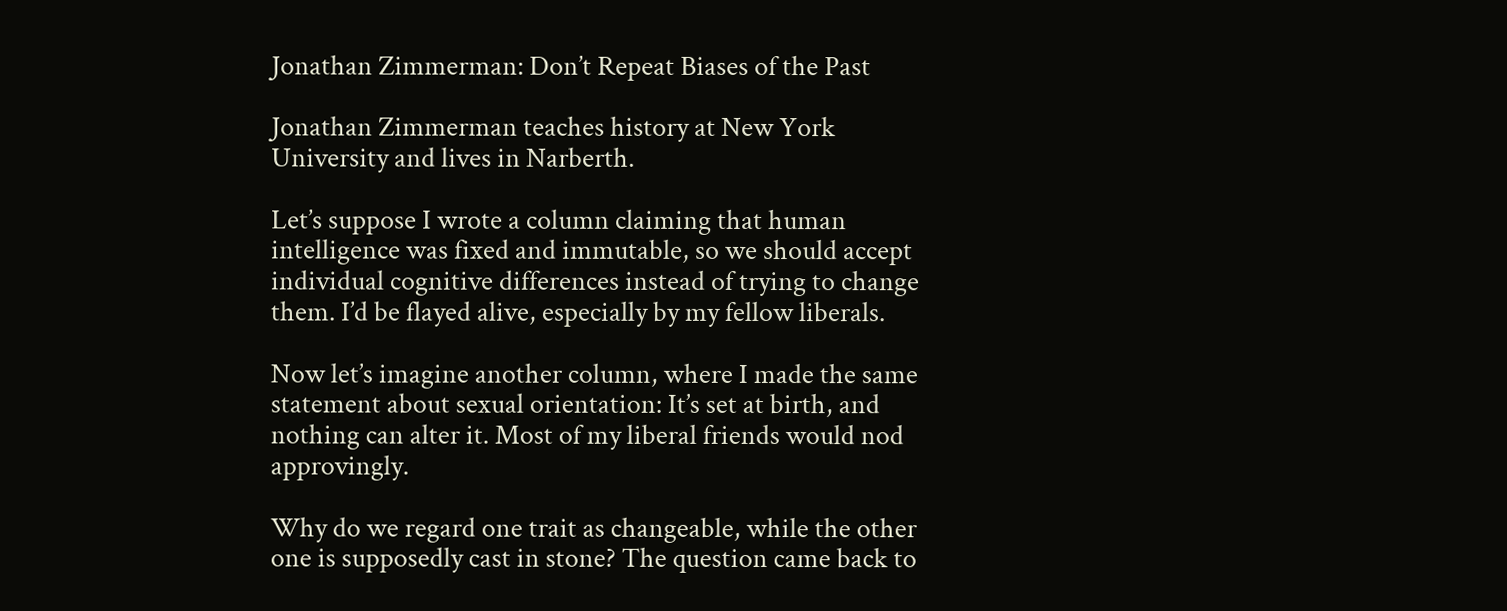Jonathan Zimmerman: Don’t Repeat Biases of the Past

Jonathan Zimmerman teaches history at New York University and lives in Narberth.

Let’s suppose I wrote a column claiming that human intelligence was fixed and immutable, so we should accept individual cognitive differences instead of trying to change them. I’d be flayed alive, especially by my fellow liberals.

Now let’s imagine another column, where I made the same statement about sexual orientation: It’s set at birth, and nothing can alter it. Most of my liberal friends would nod approvingly.

Why do we regard one trait as changeable, while the other one is supposedly cast in stone? The question came back to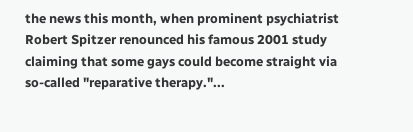the news this month, when prominent psychiatrist Robert Spitzer renounced his famous 2001 study claiming that some gays could become straight via so-called "reparative therapy."...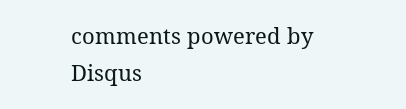comments powered by Disqus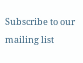Subscribe to our mailing list